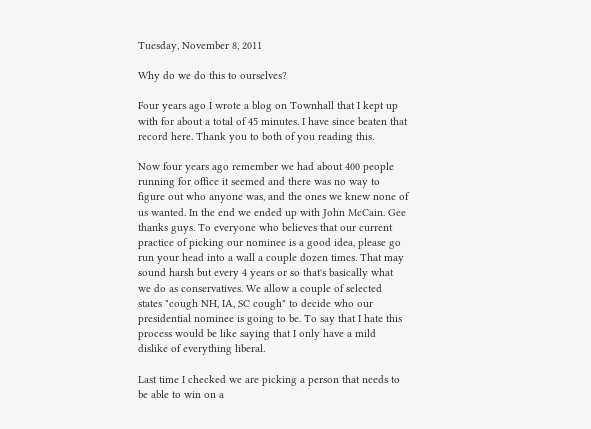Tuesday, November 8, 2011

Why do we do this to ourselves?

Four years ago I wrote a blog on Townhall that I kept up with for about a total of 45 minutes. I have since beaten that record here. Thank you to both of you reading this.

Now four years ago remember we had about 400 people running for office it seemed and there was no way to figure out who anyone was, and the ones we knew none of us wanted. In the end we ended up with John McCain. Gee thanks guys. To everyone who believes that our current practice of picking our nominee is a good idea, please go run your head into a wall a couple dozen times. That may sound harsh but every 4 years or so that's basically what we do as conservatives. We allow a couple of selected states "cough NH, IA, SC cough" to decide who our presidential nominee is going to be. To say that I hate this process would be like saying that I only have a mild dislike of everything liberal.

Last time I checked we are picking a person that needs to be able to win on a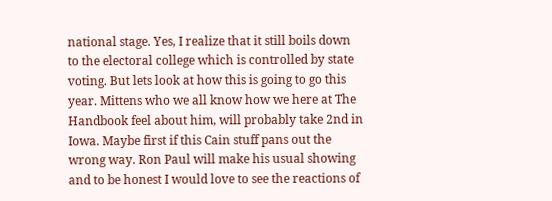national stage. Yes, I realize that it still boils down to the electoral college which is controlled by state voting. But lets look at how this is going to go this year. Mittens who we all know how we here at The Handbook feel about him, will probably take 2nd in Iowa. Maybe first if this Cain stuff pans out the wrong way. Ron Paul will make his usual showing and to be honest I would love to see the reactions of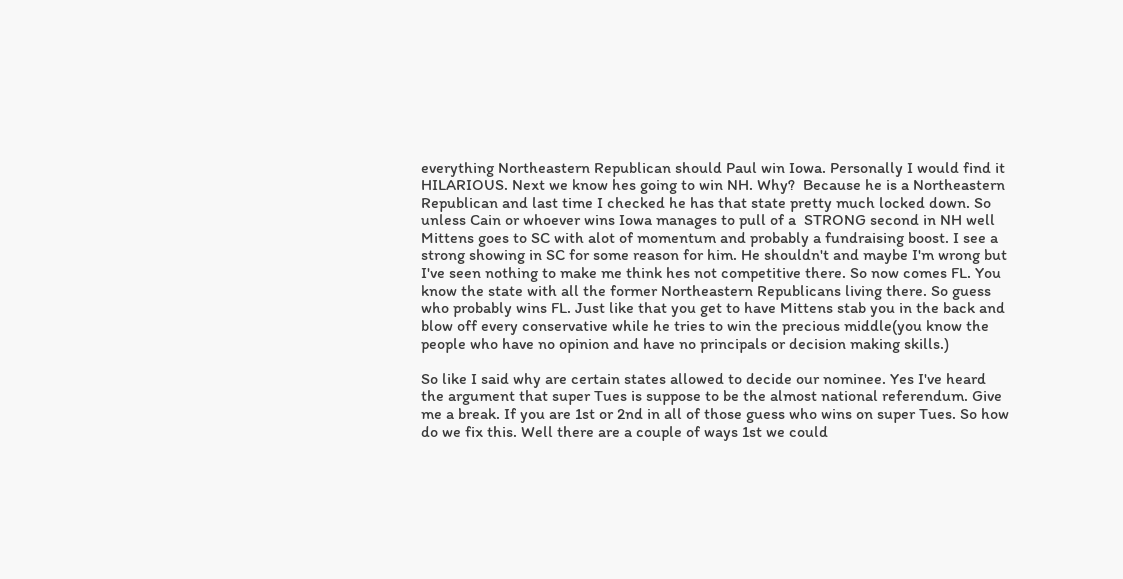everything Northeastern Republican should Paul win Iowa. Personally I would find it HILARIOUS. Next we know hes going to win NH. Why?  Because he is a Northeastern Republican and last time I checked he has that state pretty much locked down. So unless Cain or whoever wins Iowa manages to pull of a  STRONG second in NH well Mittens goes to SC with alot of momentum and probably a fundraising boost. I see a strong showing in SC for some reason for him. He shouldn't and maybe I'm wrong but I've seen nothing to make me think hes not competitive there. So now comes FL. You know the state with all the former Northeastern Republicans living there. So guess who probably wins FL. Just like that you get to have Mittens stab you in the back and blow off every conservative while he tries to win the precious middle(you know the people who have no opinion and have no principals or decision making skills.)

So like I said why are certain states allowed to decide our nominee. Yes I've heard the argument that super Tues is suppose to be the almost national referendum. Give me a break. If you are 1st or 2nd in all of those guess who wins on super Tues. So how do we fix this. Well there are a couple of ways 1st we could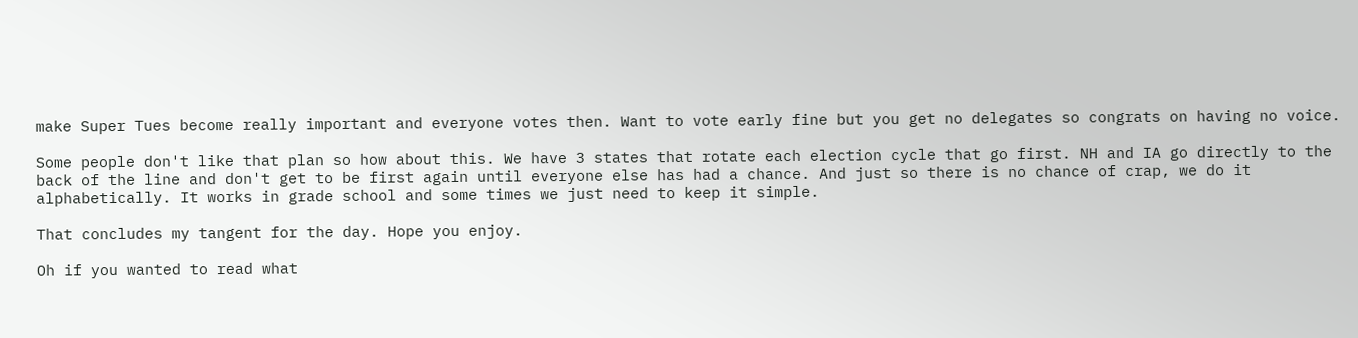make Super Tues become really important and everyone votes then. Want to vote early fine but you get no delegates so congrats on having no voice.

Some people don't like that plan so how about this. We have 3 states that rotate each election cycle that go first. NH and IA go directly to the back of the line and don't get to be first again until everyone else has had a chance. And just so there is no chance of crap, we do it alphabetically. It works in grade school and some times we just need to keep it simple.

That concludes my tangent for the day. Hope you enjoy.

Oh if you wanted to read what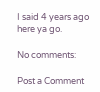I said 4 years ago here ya go.

No comments:

Post a Comment